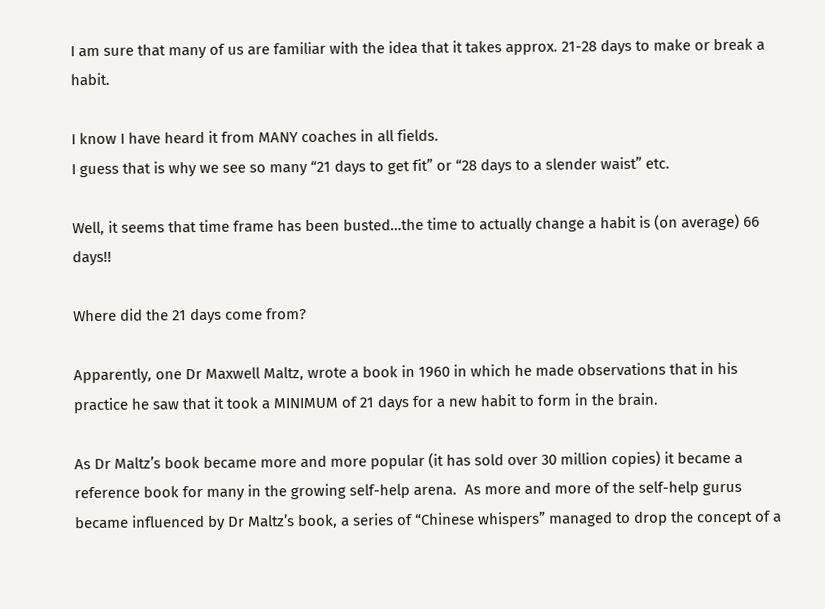I am sure that many of us are familiar with the idea that it takes approx. 21-28 days to make or break a habit.

I know I have heard it from MANY coaches in all fields.
I guess that is why we see so many “21 days to get fit” or “28 days to a slender waist” etc.

Well, it seems that time frame has been busted…the time to actually change a habit is (on average) 66 days!!

Where did the 21 days come from?

Apparently, one Dr Maxwell Maltz, wrote a book in 1960 in which he made observations that in his practice he saw that it took a MINIMUM of 21 days for a new habit to form in the brain.

As Dr Maltz’s book became more and more popular (it has sold over 30 million copies) it became a reference book for many in the growing self-help arena.  As more and more of the self-help gurus became influenced by Dr Maltz’s book, a series of “Chinese whispers” managed to drop the concept of a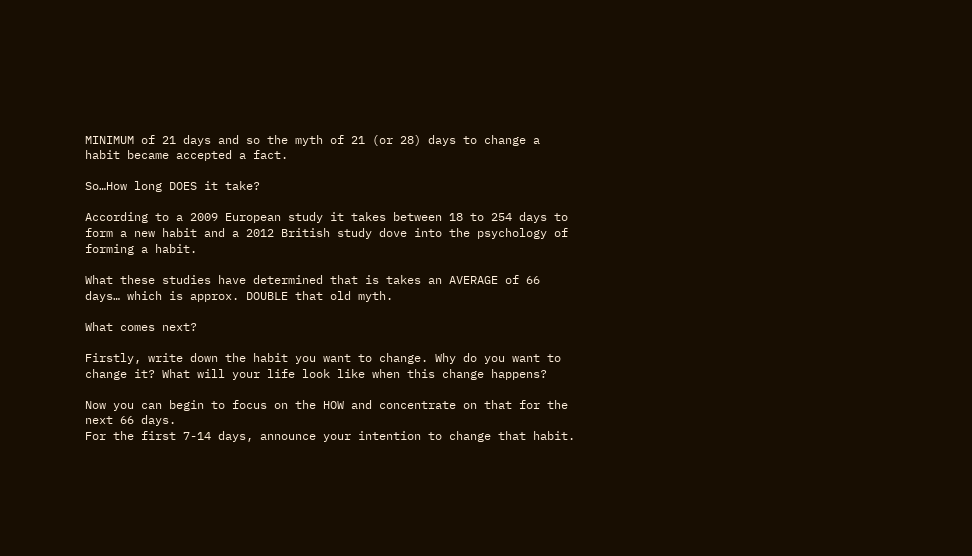MINIMUM of 21 days and so the myth of 21 (or 28) days to change a habit became accepted a fact.

So…How long DOES it take?

According to a 2009 European study it takes between 18 to 254 days to form a new habit and a 2012 British study dove into the psychology of forming a habit.

What these studies have determined that is takes an AVERAGE of 66 days… which is approx. DOUBLE that old myth.

What comes next?

Firstly, write down the habit you want to change. Why do you want to change it? What will your life look like when this change happens?

Now you can begin to focus on the HOW and concentrate on that for the next 66 days.
For the first 7-14 days, announce your intention to change that habit.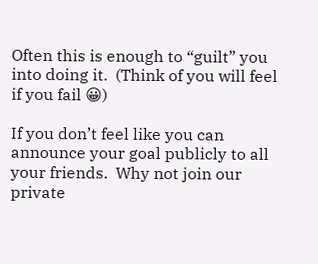Often this is enough to “guilt” you into doing it.  (Think of you will feel if you fail 😀)

If you don’t feel like you can announce your goal publicly to all your friends.  Why not join our private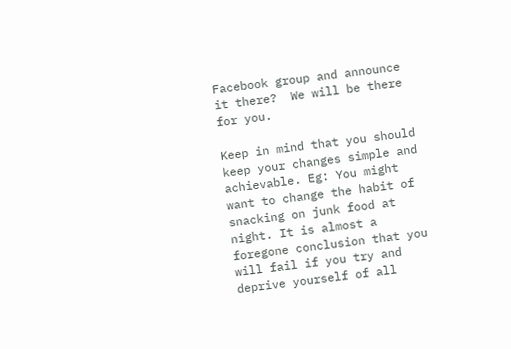Facebook group and announce it there?  We will be there for you.

Keep in mind that you should keep your changes simple and achievable. Eg: You might want to change the habit of snacking on junk food at night. It is almost a foregone conclusion that you will fail if you try and deprive yourself of all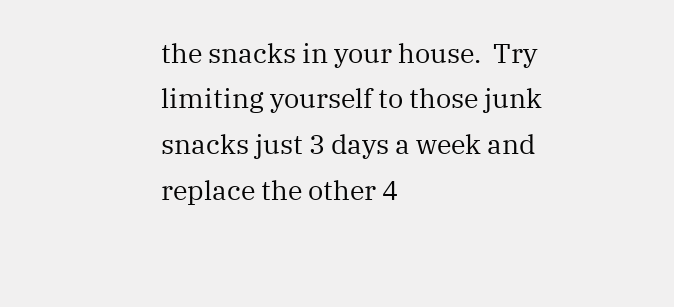the snacks in your house.  Try limiting yourself to those junk snacks just 3 days a week and replace the other 4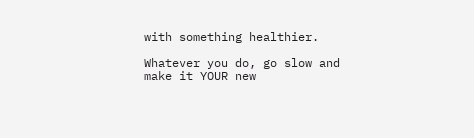with something healthier.

Whatever you do, go slow and make it YOUR new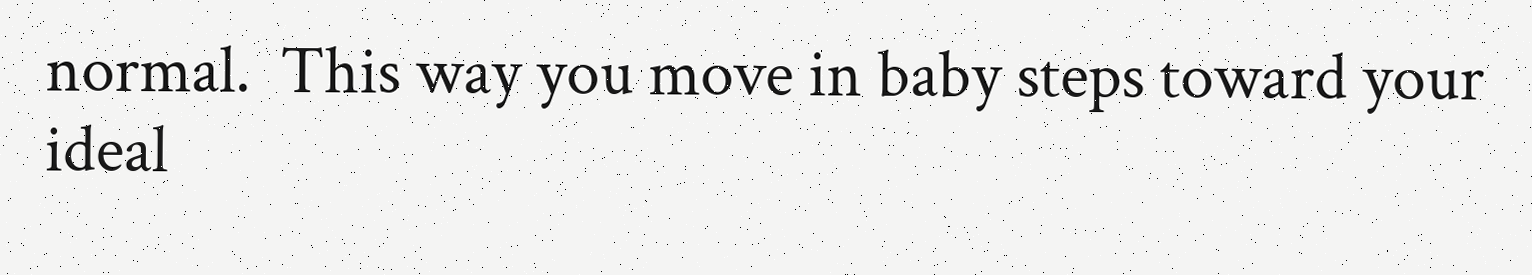normal.  This way you move in baby steps toward your ideal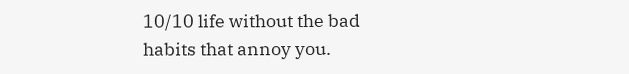10/10 life without the bad habits that annoy you.